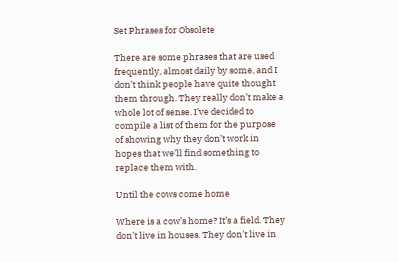Set Phrases for Obsolete

There are some phrases that are used frequently, almost daily by some, and I don’t think people have quite thought them through. They really don’t make a whole lot of sense. I’ve decided to compile a list of them for the purpose of showing why they don’t work in hopes that we’ll find something to replace them with.

Until the cows come home

Where is a cow’s home? It’s a field. They don’t live in houses. They don’t live in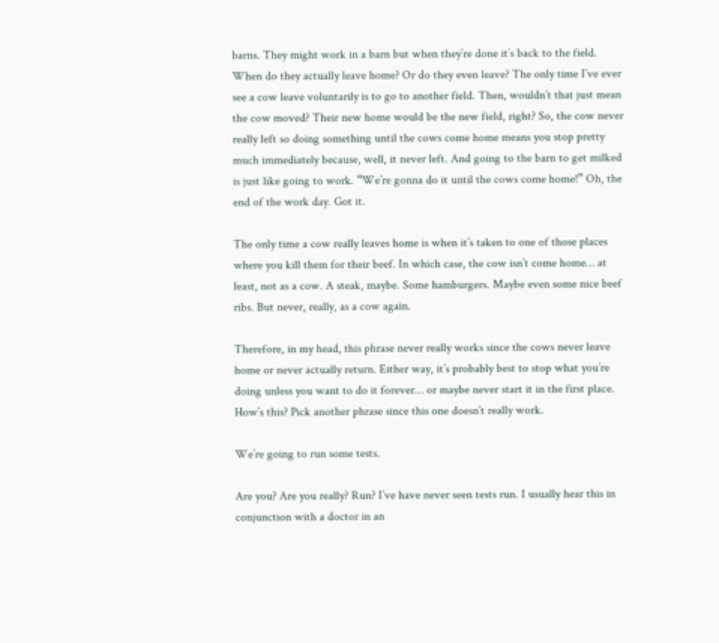barns. They might work in a barn but when they’re done it’s back to the field. When do they actually leave home? Or do they even leave? The only time I’ve ever see a cow leave voluntarily is to go to another field. Then, wouldn’t that just mean the cow moved? Their new home would be the new field, right? So, the cow never really left so doing something until the cows come home means you stop pretty much immediately because, well, it never left. And going to the barn to get milked is just like going to work. “We’re gonna do it until the cows come home!” Oh, the end of the work day. Got it.

The only time a cow really leaves home is when it’s taken to one of those places where you kill them for their beef. In which case, the cow isn’t come home… at least, not as a cow. A steak, maybe. Some hamburgers. Maybe even some nice beef ribs. But never, really, as a cow again.

Therefore, in my head, this phrase never really works since the cows never leave home or never actually return. Either way, it’s probably best to stop what you’re doing unless you want to do it forever… or maybe never start it in the first place. How’s this? Pick another phrase since this one doesn’t really work.

We’re going to run some tests.

Are you? Are you really? Run? I’ve have never seen tests run. I usually hear this in conjunction with a doctor in an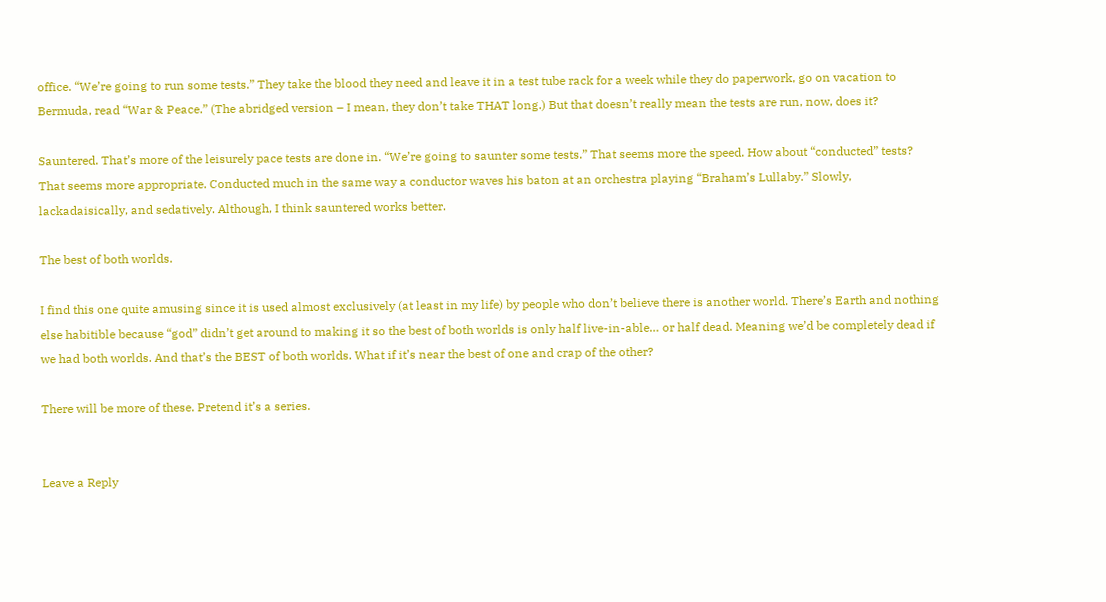office. “We’re going to run some tests.” They take the blood they need and leave it in a test tube rack for a week while they do paperwork, go on vacation to Bermuda, read “War & Peace.” (The abridged version – I mean, they don’t take THAT long.) But that doesn’t really mean the tests are run, now, does it?

Sauntered. That’s more of the leisurely pace tests are done in. “We’re going to saunter some tests.” That seems more the speed. How about “conducted” tests? That seems more appropriate. Conducted much in the same way a conductor waves his baton at an orchestra playing “Braham’s Lullaby.” Slowly, lackadaisically, and sedatively. Although, I think sauntered works better.

The best of both worlds.

I find this one quite amusing since it is used almost exclusively (at least in my life) by people who don’t believe there is another world. There’s Earth and nothing else habitible because “god” didn’t get around to making it so the best of both worlds is only half live-in-able… or half dead. Meaning we’d be completely dead if we had both worlds. And that’s the BEST of both worlds. What if it’s near the best of one and crap of the other?

There will be more of these. Pretend it’s a series.


Leave a Reply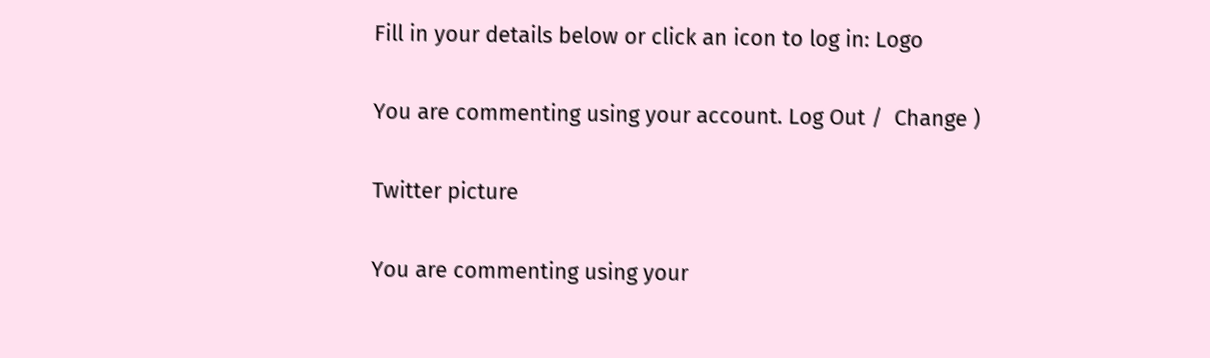Fill in your details below or click an icon to log in: Logo

You are commenting using your account. Log Out /  Change )

Twitter picture

You are commenting using your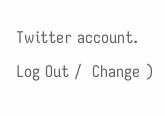Twitter account. Log Out /  Change )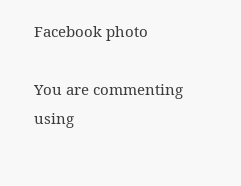Facebook photo

You are commenting using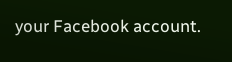your Facebook account.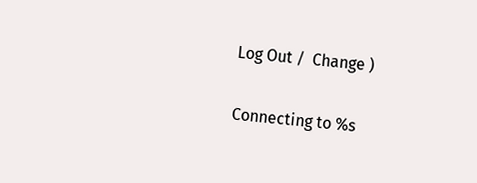Log Out /  Change )

Connecting to %s